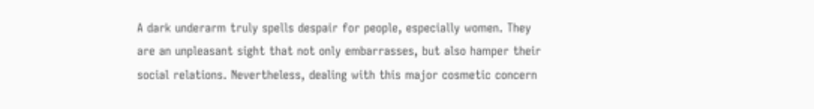A dark underarm truly spells despair for people, especially women. They are an unpleasant sight that not only embarrasses, but also hamper their social relations. Nevertheless, dealing with this major cosmetic concern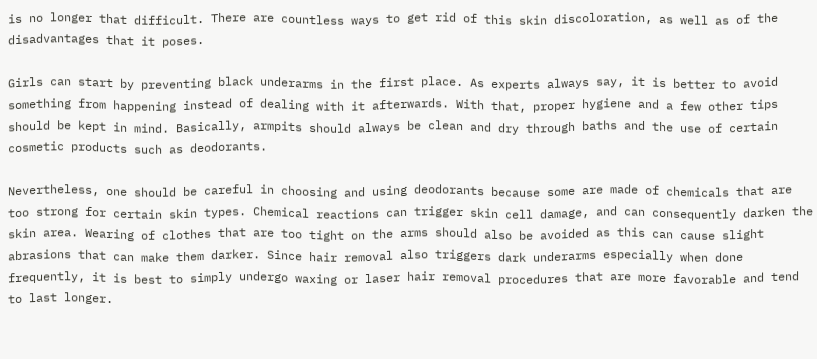is no longer that difficult. There are countless ways to get rid of this skin discoloration, as well as of the disadvantages that it poses.

Girls can start by preventing black underarms in the first place. As experts always say, it is better to avoid something from happening instead of dealing with it afterwards. With that, proper hygiene and a few other tips should be kept in mind. Basically, armpits should always be clean and dry through baths and the use of certain cosmetic products such as deodorants.

Nevertheless, one should be careful in choosing and using deodorants because some are made of chemicals that are too strong for certain skin types. Chemical reactions can trigger skin cell damage, and can consequently darken the skin area. Wearing of clothes that are too tight on the arms should also be avoided as this can cause slight abrasions that can make them darker. Since hair removal also triggers dark underarms especially when done frequently, it is best to simply undergo waxing or laser hair removal procedures that are more favorable and tend to last longer.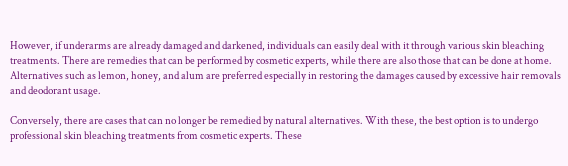However, if underarms are already damaged and darkened, individuals can easily deal with it through various skin bleaching treatments. There are remedies that can be performed by cosmetic experts, while there are also those that can be done at home. Alternatives such as lemon, honey, and alum are preferred especially in restoring the damages caused by excessive hair removals and deodorant usage.

Conversely, there are cases that can no longer be remedied by natural alternatives. With these, the best option is to undergo professional skin bleaching treatments from cosmetic experts. These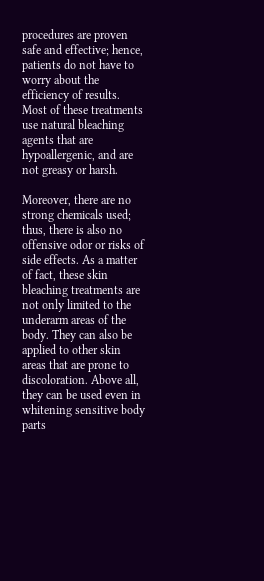procedures are proven safe and effective; hence, patients do not have to worry about the efficiency of results. Most of these treatments use natural bleaching agents that are hypoallergenic, and are not greasy or harsh.

Moreover, there are no strong chemicals used; thus, there is also no offensive odor or risks of side effects. As a matter of fact, these skin bleaching treatments are not only limited to the underarm areas of the body. They can also be applied to other skin areas that are prone to discoloration. Above all, they can be used even in whitening sensitive body parts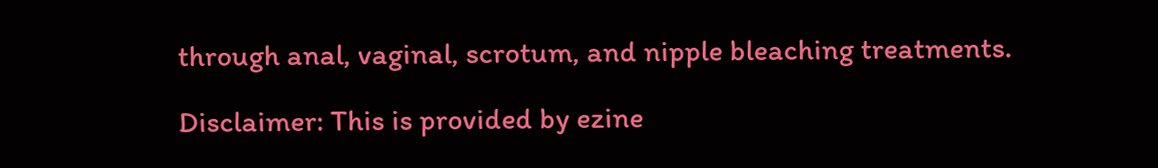through anal, vaginal, scrotum, and nipple bleaching treatments.

Disclaimer: This is provided by ezine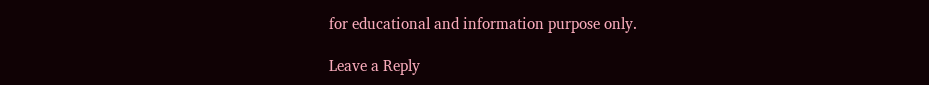for educational and information purpose only.

Leave a Reply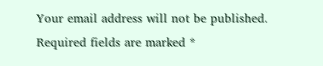Your email address will not be published. Required fields are marked *